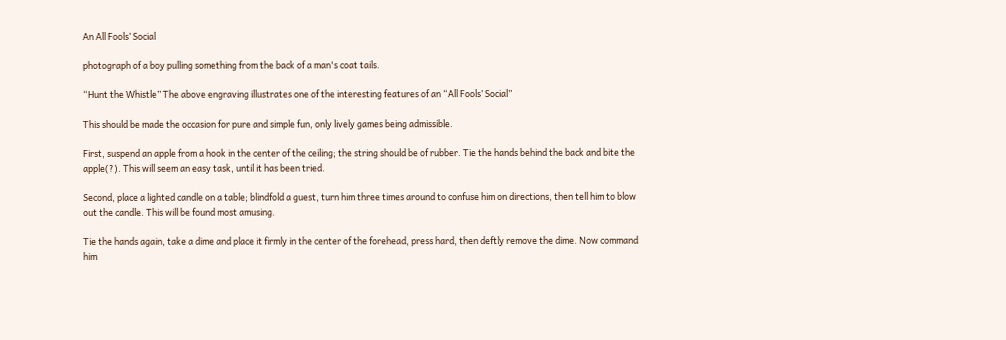An All Fools’ Social

photograph of a boy pulling something from the back of a man's coat tails.

“Hunt the Whistle” The above engraving illustrates one of the interesting features of an “All Fools’ Social”

This should be made the occasion for pure and simple fun, only lively games being admissible.

First, suspend an apple from a hook in the center of the ceiling; the string should be of rubber. Tie the hands behind the back and bite the apple(?). This will seem an easy task, until it has been tried.

Second, place a lighted candle on a table; blindfold a guest, turn him three times around to confuse him on directions, then tell him to blow out the candle. This will be found most amusing.

Tie the hands again, take a dime and place it firmly in the center of the forehead, press hard, then deftly remove the dime. Now command him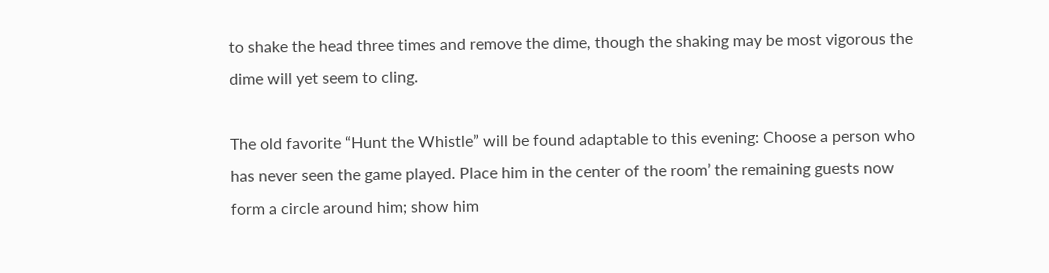to shake the head three times and remove the dime, though the shaking may be most vigorous the dime will yet seem to cling.

The old favorite “Hunt the Whistle” will be found adaptable to this evening: Choose a person who has never seen the game played. Place him in the center of the room’ the remaining guests now form a circle around him; show him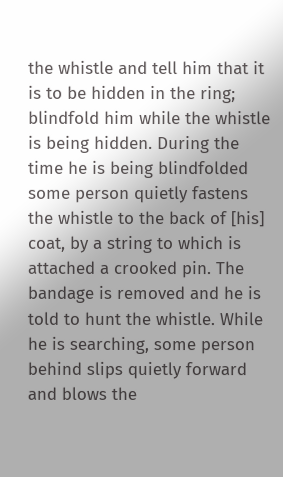the whistle and tell him that it is to be hidden in the ring; blindfold him while the whistle is being hidden. During the time he is being blindfolded some person quietly fastens the whistle to the back of [his] coat, by a string to which is attached a crooked pin. The bandage is removed and he is told to hunt the whistle. While he is searching, some person behind slips quietly forward and blows the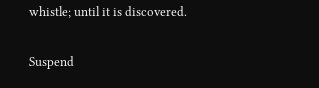whistle; until it is discovered.

Suspend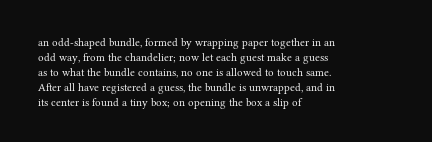an odd-shaped bundle, formed by wrapping paper together in an odd way, from the chandelier; now let each guest make a guess as to what the bundle contains, no one is allowed to touch same. After all have registered a guess, the bundle is unwrapped, and in its center is found a tiny box; on opening the box a slip of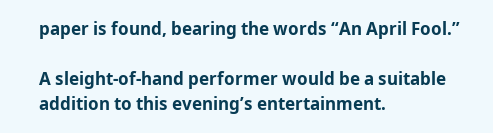paper is found, bearing the words “An April Fool.”

A sleight-of-hand performer would be a suitable addition to this evening’s entertainment.